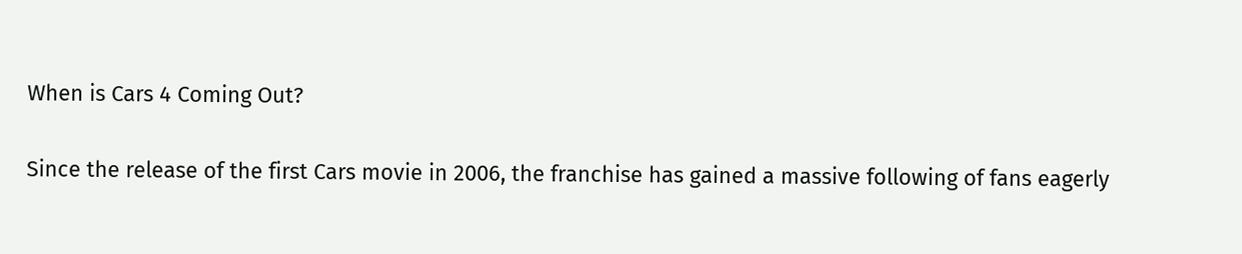When is Cars 4 Coming Out?

Since the release of the first Cars movie in 2006, the franchise has gained a massive following of fans eagerly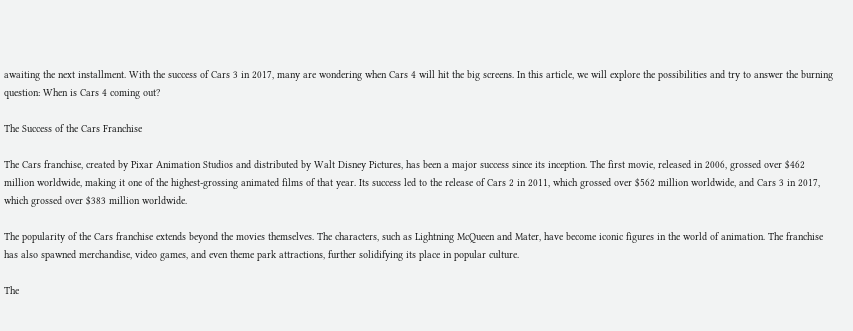awaiting the next installment. With the success of Cars 3 in 2017, many are wondering when Cars 4 will hit the big screens. In this article, we will explore the possibilities and try to answer the burning question: When is Cars 4 coming out?

The Success of the Cars Franchise

The Cars franchise, created by Pixar Animation Studios and distributed by Walt Disney Pictures, has been a major success since its inception. The first movie, released in 2006, grossed over $462 million worldwide, making it one of the highest-grossing animated films of that year. Its success led to the release of Cars 2 in 2011, which grossed over $562 million worldwide, and Cars 3 in 2017, which grossed over $383 million worldwide.

The popularity of the Cars franchise extends beyond the movies themselves. The characters, such as Lightning McQueen and Mater, have become iconic figures in the world of animation. The franchise has also spawned merchandise, video games, and even theme park attractions, further solidifying its place in popular culture.

The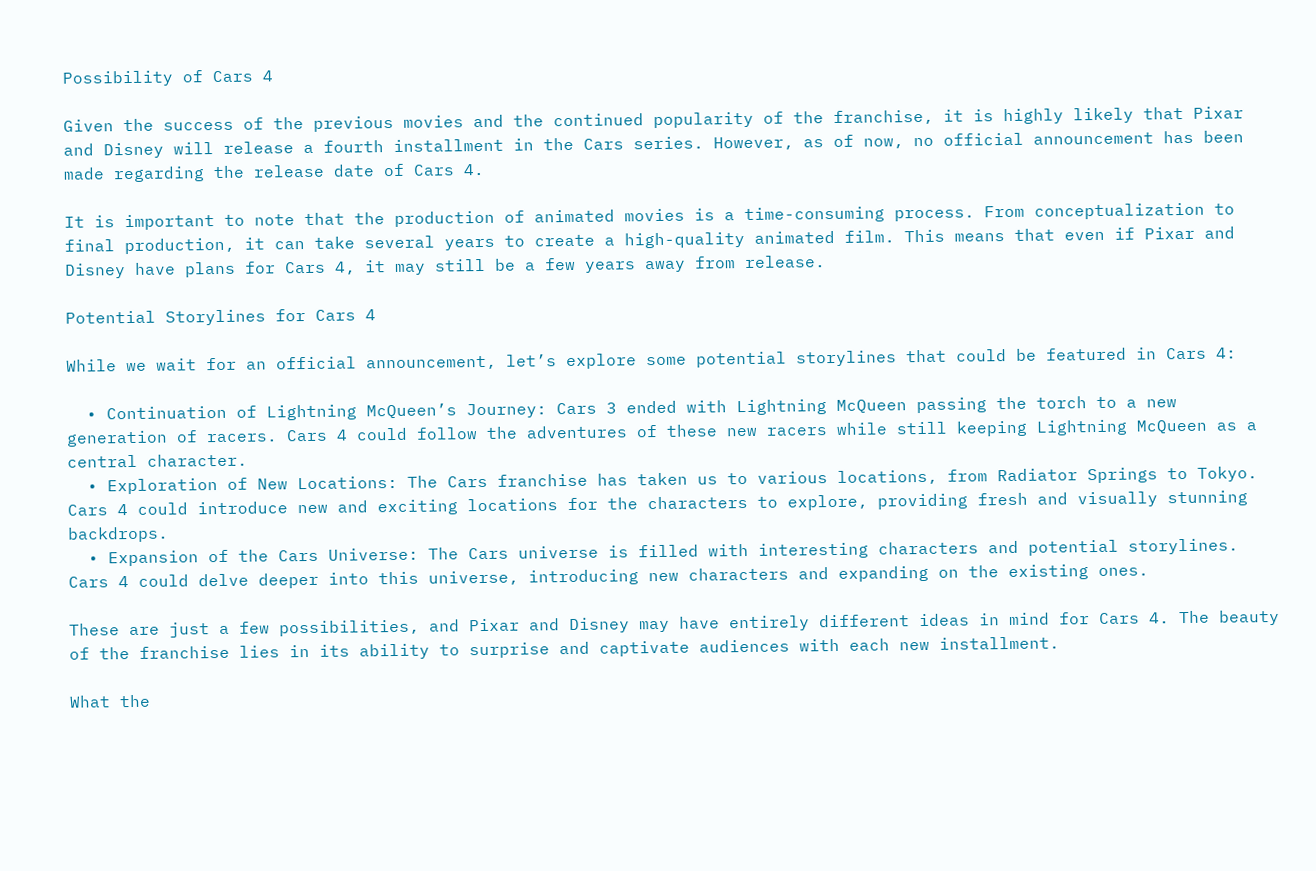Possibility of Cars 4

Given the success of the previous movies and the continued popularity of the franchise, it is highly likely that Pixar and Disney will release a fourth installment in the Cars series. However, as of now, no official announcement has been made regarding the release date of Cars 4.

It is important to note that the production of animated movies is a time-consuming process. From conceptualization to final production, it can take several years to create a high-quality animated film. This means that even if Pixar and Disney have plans for Cars 4, it may still be a few years away from release.

Potential Storylines for Cars 4

While we wait for an official announcement, let’s explore some potential storylines that could be featured in Cars 4:

  • Continuation of Lightning McQueen’s Journey: Cars 3 ended with Lightning McQueen passing the torch to a new generation of racers. Cars 4 could follow the adventures of these new racers while still keeping Lightning McQueen as a central character.
  • Exploration of New Locations: The Cars franchise has taken us to various locations, from Radiator Springs to Tokyo. Cars 4 could introduce new and exciting locations for the characters to explore, providing fresh and visually stunning backdrops.
  • Expansion of the Cars Universe: The Cars universe is filled with interesting characters and potential storylines. Cars 4 could delve deeper into this universe, introducing new characters and expanding on the existing ones.

These are just a few possibilities, and Pixar and Disney may have entirely different ideas in mind for Cars 4. The beauty of the franchise lies in its ability to surprise and captivate audiences with each new installment.

What the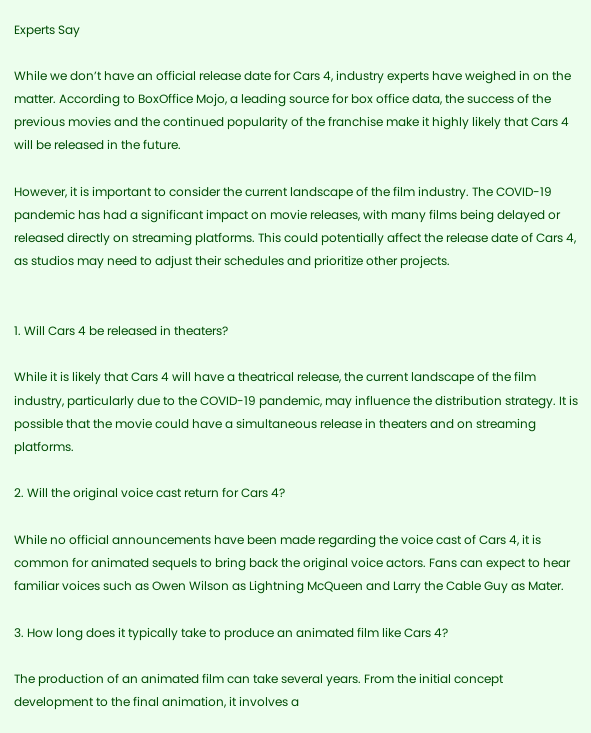Experts Say

While we don’t have an official release date for Cars 4, industry experts have weighed in on the matter. According to BoxOffice Mojo, a leading source for box office data, the success of the previous movies and the continued popularity of the franchise make it highly likely that Cars 4 will be released in the future.

However, it is important to consider the current landscape of the film industry. The COVID-19 pandemic has had a significant impact on movie releases, with many films being delayed or released directly on streaming platforms. This could potentially affect the release date of Cars 4, as studios may need to adjust their schedules and prioritize other projects.


1. Will Cars 4 be released in theaters?

While it is likely that Cars 4 will have a theatrical release, the current landscape of the film industry, particularly due to the COVID-19 pandemic, may influence the distribution strategy. It is possible that the movie could have a simultaneous release in theaters and on streaming platforms.

2. Will the original voice cast return for Cars 4?

While no official announcements have been made regarding the voice cast of Cars 4, it is common for animated sequels to bring back the original voice actors. Fans can expect to hear familiar voices such as Owen Wilson as Lightning McQueen and Larry the Cable Guy as Mater.

3. How long does it typically take to produce an animated film like Cars 4?

The production of an animated film can take several years. From the initial concept development to the final animation, it involves a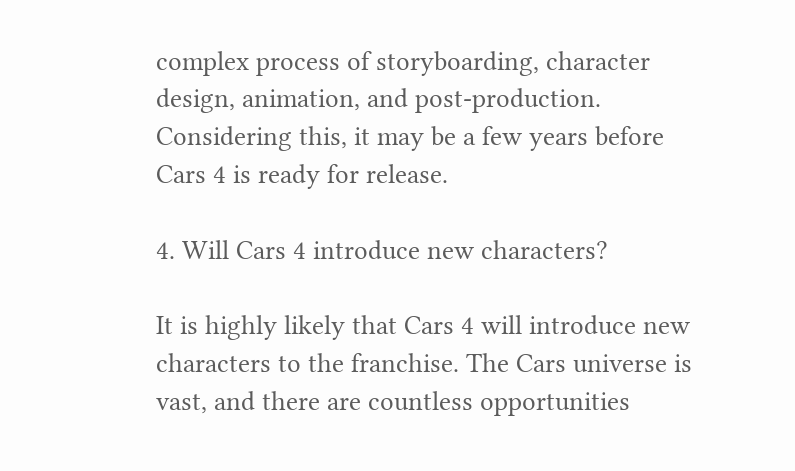complex process of storyboarding, character design, animation, and post-production. Considering this, it may be a few years before Cars 4 is ready for release.

4. Will Cars 4 introduce new characters?

It is highly likely that Cars 4 will introduce new characters to the franchise. The Cars universe is vast, and there are countless opportunities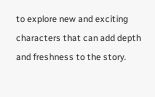to explore new and exciting characters that can add depth and freshness to the story.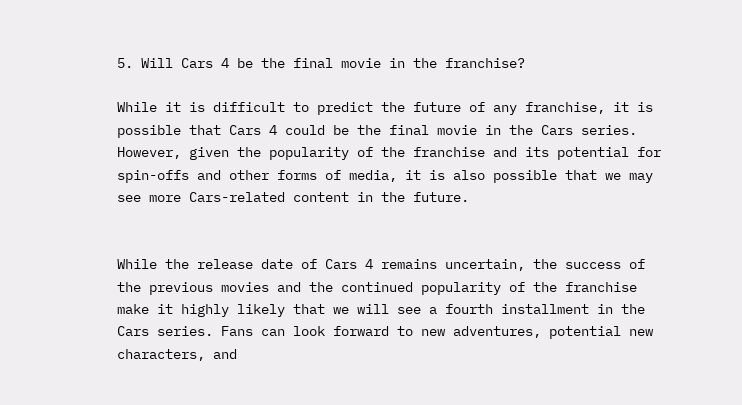5. Will Cars 4 be the final movie in the franchise?

While it is difficult to predict the future of any franchise, it is possible that Cars 4 could be the final movie in the Cars series. However, given the popularity of the franchise and its potential for spin-offs and other forms of media, it is also possible that we may see more Cars-related content in the future.


While the release date of Cars 4 remains uncertain, the success of the previous movies and the continued popularity of the franchise make it highly likely that we will see a fourth installment in the Cars series. Fans can look forward to new adventures, potential new characters, and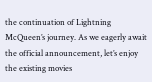the continuation of Lightning McQueen’s journey. As we eagerly await the official announcement, let’s enjoy the existing movies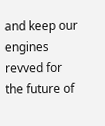and keep our engines revved for the future of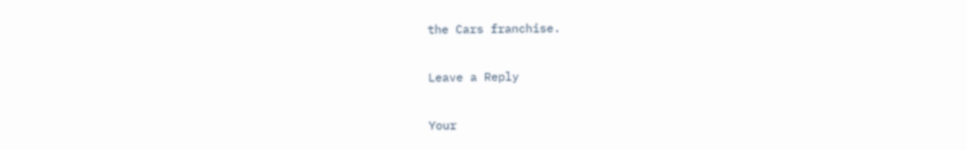the Cars franchise.

Leave a Reply

Your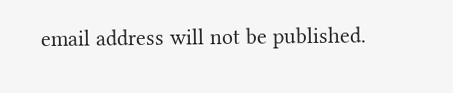email address will not be published.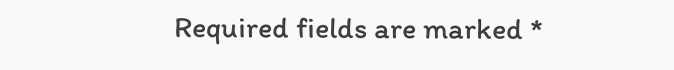Required fields are marked *